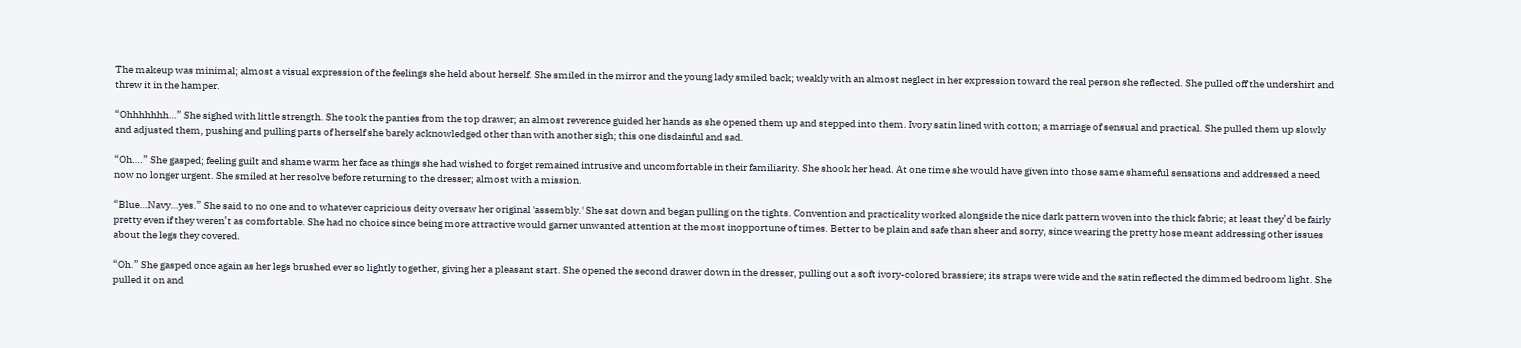The makeup was minimal; almost a visual expression of the feelings she held about herself. She smiled in the mirror and the young lady smiled back; weakly with an almost neglect in her expression toward the real person she reflected. She pulled off the undershirt and threw it in the hamper.

“Ohhhhhhh…” She sighed with little strength. She took the panties from the top drawer; an almost reverence guided her hands as she opened them up and stepped into them. Ivory satin lined with cotton; a marriage of sensual and practical. She pulled them up slowly and adjusted them, pushing and pulling parts of herself she barely acknowledged other than with another sigh; this one disdainful and sad.

“Oh….” She gasped; feeling guilt and shame warm her face as things she had wished to forget remained intrusive and uncomfortable in their familiarity. She shook her head. At one time she would have given into those same shameful sensations and addressed a need now no longer urgent. She smiled at her resolve before returning to the dresser; almost with a mission.

“Blue…Navy…yes.” She said to no one and to whatever capricious deity oversaw her original 'assembly.' She sat down and began pulling on the tights. Convention and practicality worked alongside the nice dark pattern woven into the thick fabric; at least they’d be fairly pretty even if they weren’t as comfortable. She had no choice since being more attractive would garner unwanted attention at the most inopportune of times. Better to be plain and safe than sheer and sorry, since wearing the pretty hose meant addressing other issues about the legs they covered.

“Oh.” She gasped once again as her legs brushed ever so lightly together, giving her a pleasant start. She opened the second drawer down in the dresser, pulling out a soft ivory-colored brassiere; its straps were wide and the satin reflected the dimmed bedroom light. She pulled it on and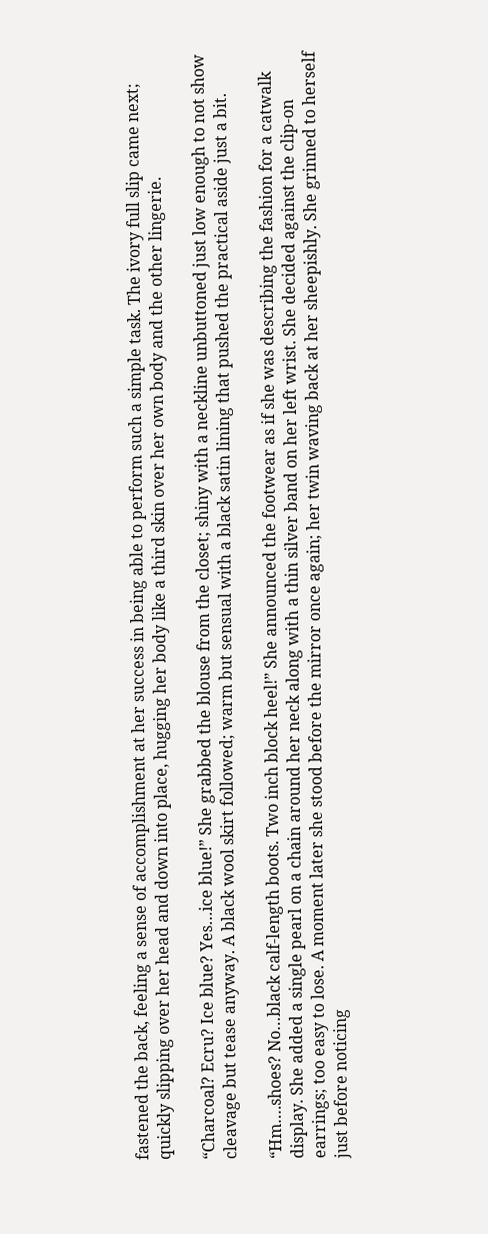fastened the back, feeling a sense of accomplishment at her success in being able to perform such a simple task. The ivory full slip came next; quickly slipping over her head and down into place, hugging her body like a third skin over her own body and the other lingerie.

“Charcoal? Ecru? Ice blue? Yes…ice blue!” She grabbed the blouse from the closet; shiny with a neckline unbuttoned just low enough to not show cleavage but tease anyway. A black wool skirt followed; warm but sensual with a black satin lining that pushed the practical aside just a bit.

“Hm….shoes? No…black calf-length boots. Two inch block heel!” She announced the footwear as if she was describing the fashion for a catwalk display. She added a single pearl on a chain around her neck along with a thin silver band on her left wrist. She decided against the clip-on earrings; too easy to lose. A moment later she stood before the mirror once again; her twin waving back at her sheepishly. She grinned to herself just before noticing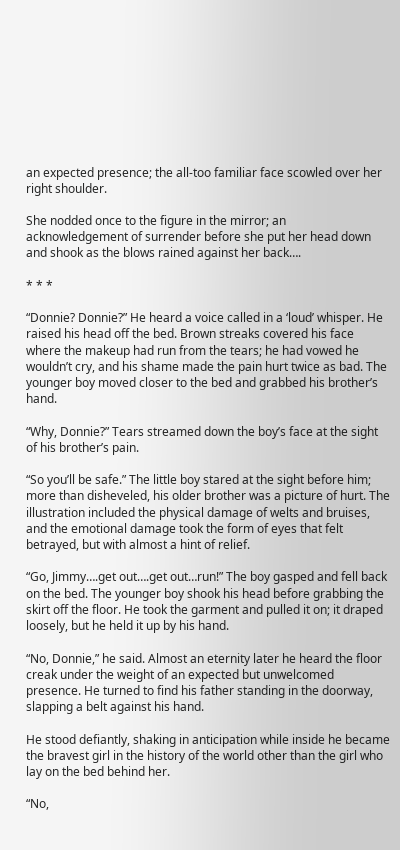an expected presence; the all-too familiar face scowled over her right shoulder.

She nodded once to the figure in the mirror; an acknowledgement of surrender before she put her head down and shook as the blows rained against her back….

* * *

“Donnie? Donnie?” He heard a voice called in a ‘loud’ whisper. He raised his head off the bed. Brown streaks covered his face where the makeup had run from the tears; he had vowed he wouldn’t cry, and his shame made the pain hurt twice as bad. The younger boy moved closer to the bed and grabbed his brother’s hand.

“Why, Donnie?” Tears streamed down the boy’s face at the sight of his brother’s pain.

“So you’ll be safe.” The little boy stared at the sight before him; more than disheveled, his older brother was a picture of hurt. The illustration included the physical damage of welts and bruises, and the emotional damage took the form of eyes that felt betrayed, but with almost a hint of relief.

“Go, Jimmy….get out….get out…run!” The boy gasped and fell back on the bed. The younger boy shook his head before grabbing the skirt off the floor. He took the garment and pulled it on; it draped loosely, but he held it up by his hand.

“No, Donnie,” he said. Almost an eternity later he heard the floor creak under the weight of an expected but unwelcomed presence. He turned to find his father standing in the doorway, slapping a belt against his hand.

He stood defiantly, shaking in anticipation while inside he became the bravest girl in the history of the world other than the girl who lay on the bed behind her.

“No,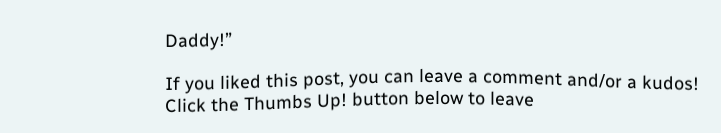Daddy!”

If you liked this post, you can leave a comment and/or a kudos!
Click the Thumbs Up! button below to leave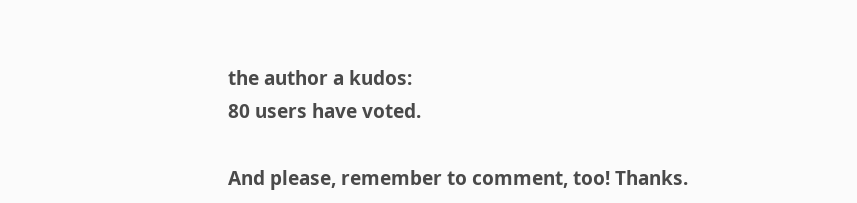the author a kudos:
80 users have voted.

And please, remember to comment, too! Thanks.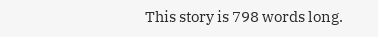This story is 798 words long.